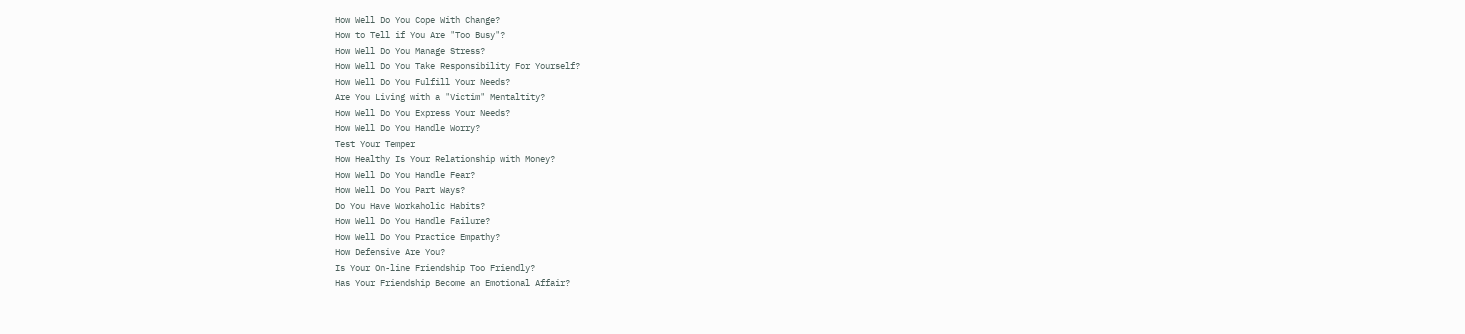How Well Do You Cope With Change?
How to Tell if You Are "Too Busy"?
How Well Do You Manage Stress?
How Well Do You Take Responsibility For Yourself?
How Well Do You Fulfill Your Needs?
Are You Living with a "Victim" Mentaltity?
How Well Do You Express Your Needs?
How Well Do You Handle Worry?
Test Your Temper
How Healthy Is Your Relationship with Money?
How Well Do You Handle Fear?
How Well Do You Part Ways?
Do You Have Workaholic Habits?
How Well Do You Handle Failure?
How Well Do You Practice Empathy?
How Defensive Are You?
Is Your On-line Friendship Too Friendly?
Has Your Friendship Become an Emotional Affair?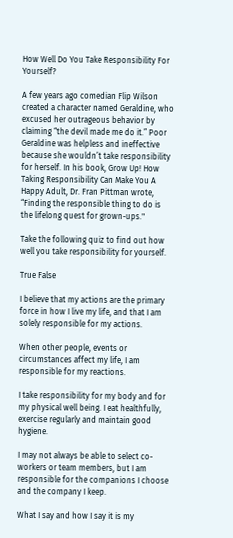How Well Do You Take Responsibility For Yourself?

A few years ago comedian Flip Wilson created a character named Geraldine, who excused her outrageous behavior by claiming “the devil made me do it.” Poor Geraldine was helpless and ineffective because she wouldn’t take responsibility for herself. In his book, Grow Up! How Taking Responsibility Can Make You A Happy Adult, Dr. Fran Pittman wrote, “Finding the responsible thing to do is the lifelong quest for grown-ups."

Take the following quiz to find out how well you take responsibility for yourself.

True False

I believe that my actions are the primary force in how I live my life, and that I am solely responsible for my actions.

When other people, events or circumstances affect my life, I am responsible for my reactions.

I take responsibility for my body and for my physical well being. I eat healthfully, exercise regularly and maintain good hygiene.

I may not always be able to select co-workers or team members, but I am responsible for the companions I choose and the company I keep.

What I say and how I say it is my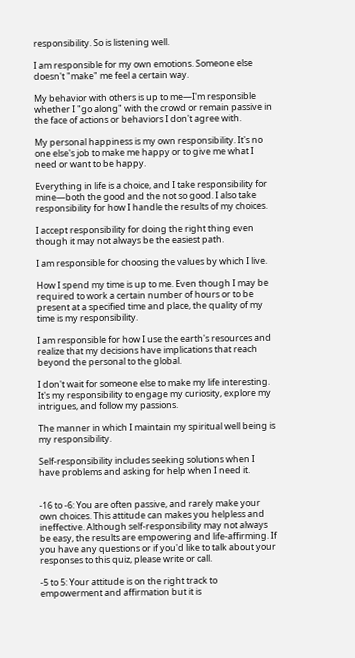responsibility. So is listening well.

I am responsible for my own emotions. Someone else doesn't "make" me feel a certain way.

My behavior with others is up to me—I'm responsible whether I "go along" with the crowd or remain passive in the face of actions or behaviors I don't agree with.

My personal happiness is my own responsibility. It's no one else's job to make me happy or to give me what I need or want to be happy.

Everything in life is a choice, and I take responsibility for mine—both the good and the not so good. I also take responsibility for how I handle the results of my choices.

I accept responsibility for doing the right thing even though it may not always be the easiest path.

I am responsible for choosing the values by which I live.

How I spend my time is up to me. Even though I may be required to work a certain number of hours or to be present at a specified time and place, the quality of my time is my responsibility.

I am responsible for how I use the earth's resources and realize that my decisions have implications that reach beyond the personal to the global.

I don't wait for someone else to make my life interesting. It's my responsibility to engage my curiosity, explore my intrigues, and follow my passions.

The manner in which I maintain my spiritual well being is my responsibility.

Self-responsibility includes seeking solutions when I have problems and asking for help when I need it.


-16 to -6: You are often passive, and rarely make your own choices. This attitude can makes you helpless and ineffective. Although self-responsibility may not always be easy, the results are empowering and life-affirming. If you have any questions or if you'd like to talk about your responses to this quiz, please write or call.

-5 to 5: Your attitude is on the right track to empowerment and affirmation but it is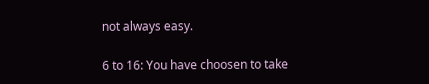not always easy.

6 to 16: You have choosen to take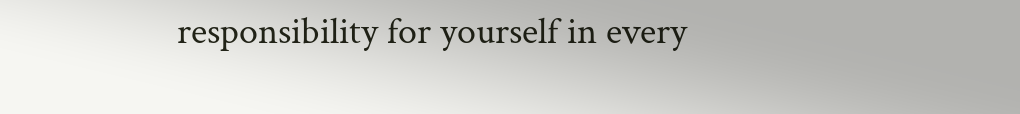responsibility for yourself in every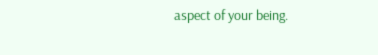aspect of your being.